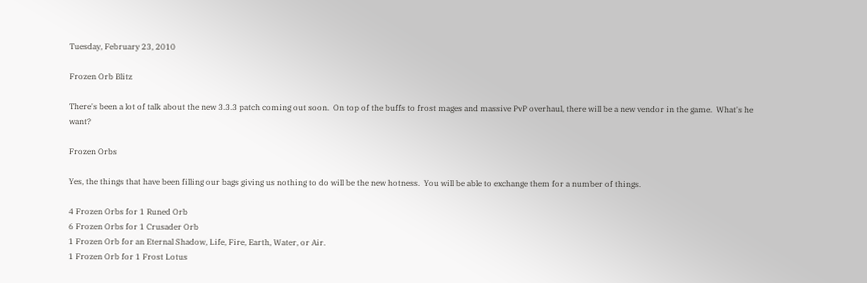Tuesday, February 23, 2010

Frozen Orb Blitz

There's been a lot of talk about the new 3.3.3 patch coming out soon.  On top of the buffs to frost mages and massive PvP overhaul, there will be a new vendor in the game.  What's he want?

Frozen Orbs

Yes, the things that have been filling our bags giving us nothing to do will be the new hotness.  You will be able to exchange them for a number of things.

4 Frozen Orbs for 1 Runed Orb
6 Frozen Orbs for 1 Crusader Orb
1 Frozen Orb for an Eternal Shadow, Life, Fire, Earth, Water, or Air.
1 Frozen Orb for 1 Frost Lotus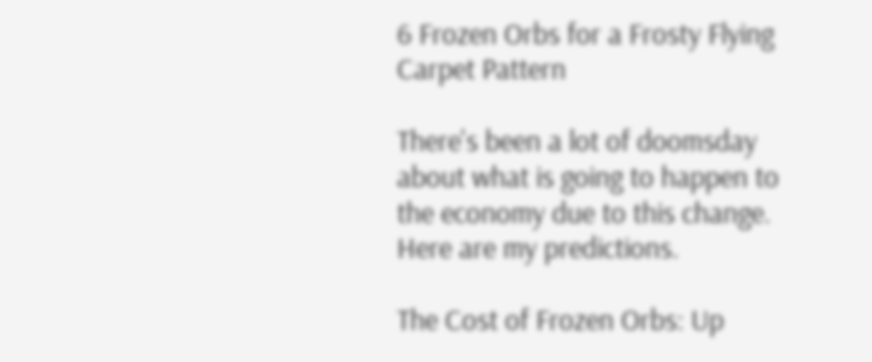6 Frozen Orbs for a Frosty Flying Carpet Pattern

There's been a lot of doomsday about what is going to happen to the economy due to this change.  Here are my predictions.

The Cost of Frozen Orbs: Up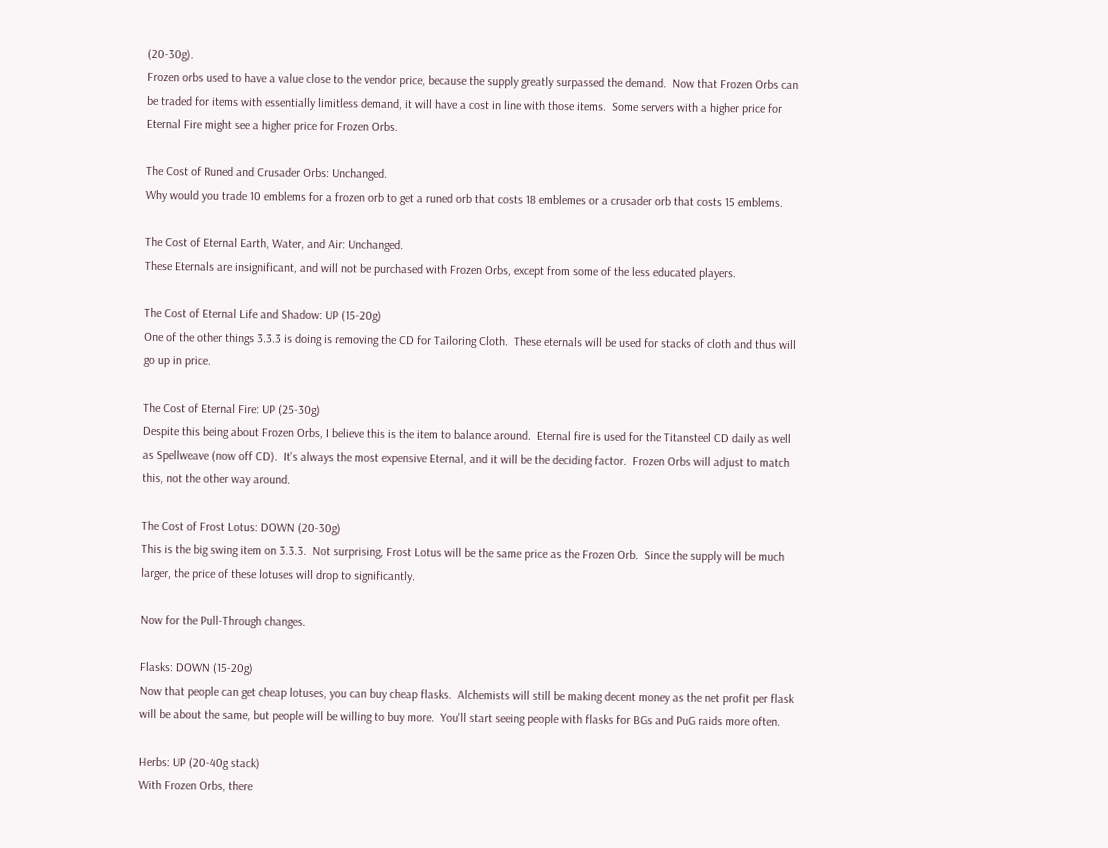(20-30g).
Frozen orbs used to have a value close to the vendor price, because the supply greatly surpassed the demand.  Now that Frozen Orbs can be traded for items with essentially limitless demand, it will have a cost in line with those items.  Some servers with a higher price for Eternal Fire might see a higher price for Frozen Orbs.

The Cost of Runed and Crusader Orbs: Unchanged.
Why would you trade 10 emblems for a frozen orb to get a runed orb that costs 18 emblemes or a crusader orb that costs 15 emblems.

The Cost of Eternal Earth, Water, and Air: Unchanged.
These Eternals are insignificant, and will not be purchased with Frozen Orbs, except from some of the less educated players.

The Cost of Eternal Life and Shadow: UP (15-20g)
One of the other things 3.3.3 is doing is removing the CD for Tailoring Cloth.  These eternals will be used for stacks of cloth and thus will go up in price.

The Cost of Eternal Fire: UP (25-30g)
Despite this being about Frozen Orbs, I believe this is the item to balance around.  Eternal fire is used for the Titansteel CD daily as well as Spellweave (now off CD).  It's always the most expensive Eternal, and it will be the deciding factor.  Frozen Orbs will adjust to match this, not the other way around.

The Cost of Frost Lotus: DOWN (20-30g)
This is the big swing item on 3.3.3.  Not surprising, Frost Lotus will be the same price as the Frozen Orb.  Since the supply will be much larger, the price of these lotuses will drop to significantly.

Now for the Pull-Through changes.

Flasks: DOWN (15-20g)
Now that people can get cheap lotuses, you can buy cheap flasks.  Alchemists will still be making decent money as the net profit per flask will be about the same, but people will be willing to buy more.  You'll start seeing people with flasks for BGs and PuG raids more often.

Herbs: UP (20-40g stack)
With Frozen Orbs, there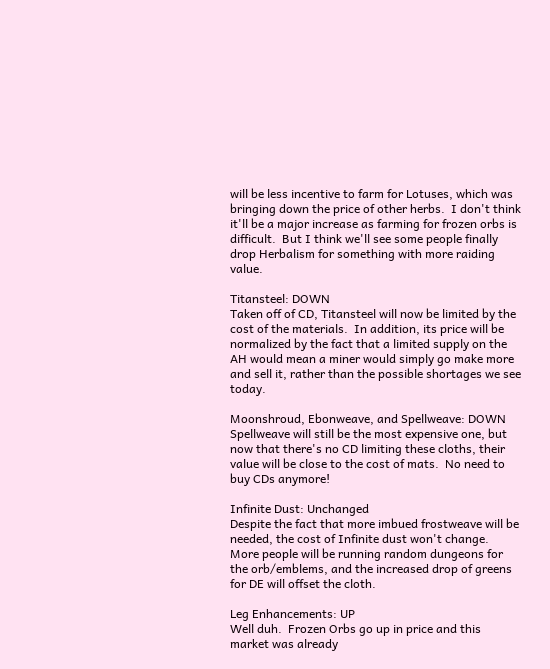will be less incentive to farm for Lotuses, which was bringing down the price of other herbs.  I don't think it'll be a major increase as farming for frozen orbs is difficult.  But I think we'll see some people finally drop Herbalism for something with more raiding value.

Titansteel: DOWN
Taken off of CD, Titansteel will now be limited by the cost of the materials.  In addition, its price will be normalized by the fact that a limited supply on the AH would mean a miner would simply go make more and sell it, rather than the possible shortages we see today.

Moonshroud, Ebonweave, and Spellweave: DOWN
Spellweave will still be the most expensive one, but now that there's no CD limiting these cloths, their value will be close to the cost of mats.  No need to buy CDs anymore!

Infinite Dust: Unchanged
Despite the fact that more imbued frostweave will be needed, the cost of Infinite dust won't change.  More people will be running random dungeons for the orb/emblems, and the increased drop of greens for DE will offset the cloth.

Leg Enhancements: UP
Well duh.  Frozen Orbs go up in price and this market was already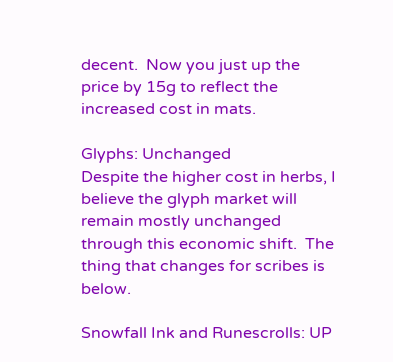decent.  Now you just up the price by 15g to reflect the increased cost in mats.

Glyphs: Unchanged
Despite the higher cost in herbs, I believe the glyph market will remain mostly unchanged through this economic shift.  The thing that changes for scribes is below.

Snowfall Ink and Runescrolls: UP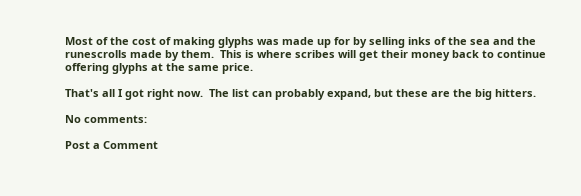Most of the cost of making glyphs was made up for by selling inks of the sea and the runescrolls made by them.  This is where scribes will get their money back to continue offering glyphs at the same price.

That's all I got right now.  The list can probably expand, but these are the big hitters.

No comments:

Post a Comment